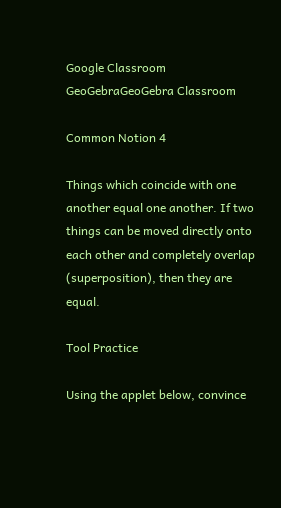Google Classroom
GeoGebraGeoGebra Classroom

Common Notion 4

Things which coincide with one another equal one another. If two things can be moved directly onto each other and completely overlap (superposition), then they are equal.

Tool Practice

Using the applet below, convince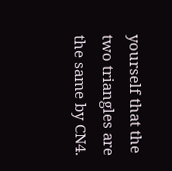yourself that the two triangles are the same by CN4.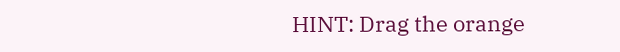HINT: Drag the orange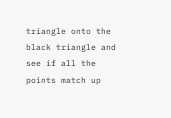triangle onto the black triangle and see if all the points match up